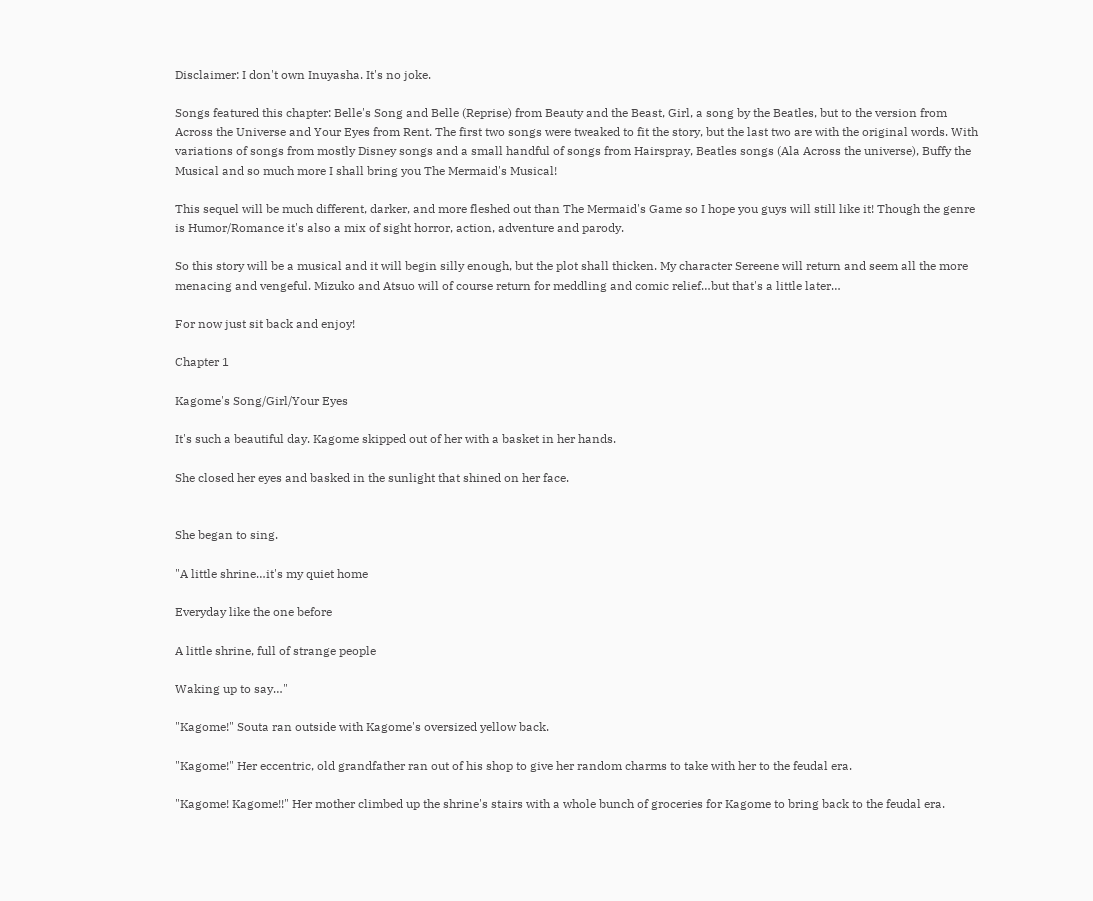Disclaimer: I don't own Inuyasha. It's no joke.

Songs featured this chapter: Belle's Song and Belle (Reprise) from Beauty and the Beast, Girl, a song by the Beatles, but to the version from Across the Universe and Your Eyes from Rent. The first two songs were tweaked to fit the story, but the last two are with the original words. With variations of songs from mostly Disney songs and a small handful of songs from Hairspray, Beatles songs (Ala Across the universe), Buffy the Musical and so much more I shall bring you The Mermaid's Musical!

This sequel will be much different, darker, and more fleshed out than The Mermaid's Game so I hope you guys will still like it! Though the genre is Humor/Romance it's also a mix of sight horror, action, adventure and parody.

So this story will be a musical and it will begin silly enough, but the plot shall thicken. My character Sereene will return and seem all the more menacing and vengeful. Mizuko and Atsuo will of course return for meddling and comic relief…but that's a little later…

For now just sit back and enjoy!

Chapter 1

Kagome's Song/Girl/Your Eyes

It's such a beautiful day. Kagome skipped out of her with a basket in her hands.

She closed her eyes and basked in the sunlight that shined on her face.


She began to sing.

"A little shrine…it's my quiet home

Everyday like the one before

A little shrine, full of strange people

Waking up to say…"

"Kagome!" Souta ran outside with Kagome's oversized yellow back.

"Kagome!" Her eccentric, old grandfather ran out of his shop to give her random charms to take with her to the feudal era.

"Kagome! Kagome!!" Her mother climbed up the shrine's stairs with a whole bunch of groceries for Kagome to bring back to the feudal era.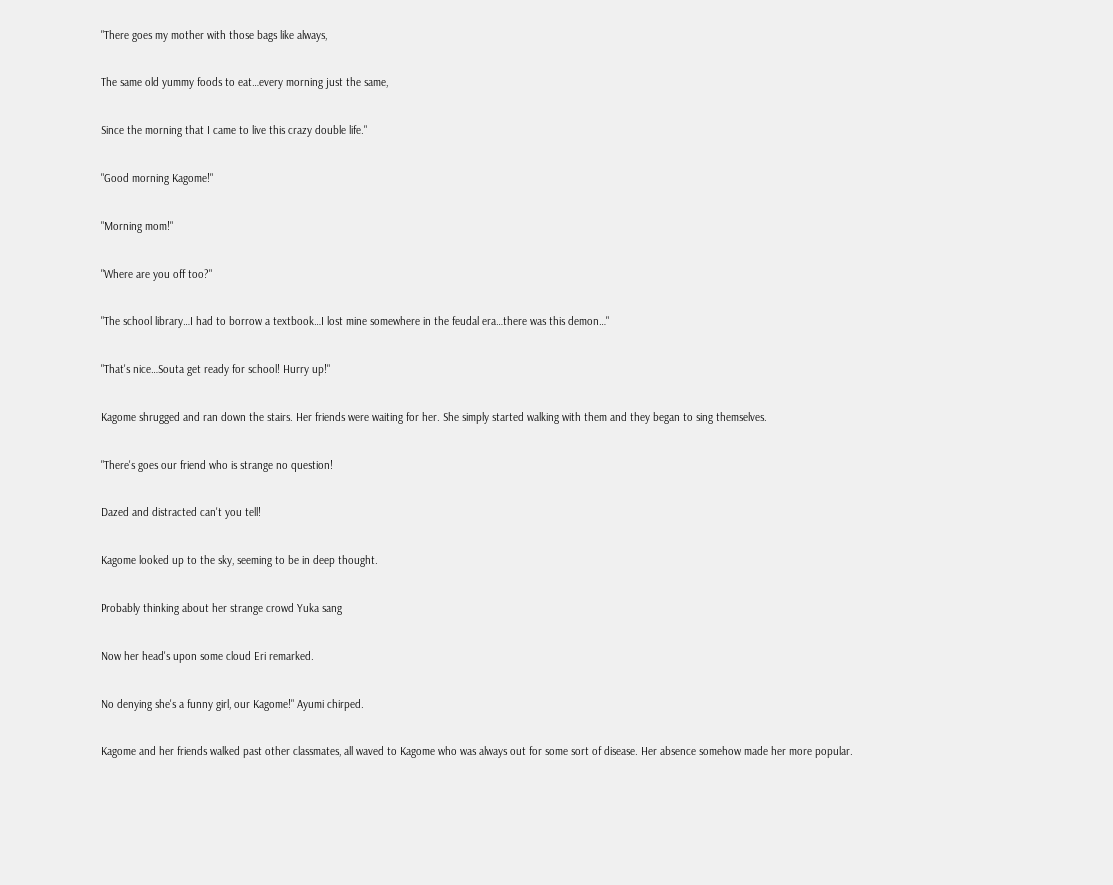"There goes my mother with those bags like always,

The same old yummy foods to eat…every morning just the same,

Since the morning that I came to live this crazy double life."

"Good morning Kagome!"

"Morning mom!"

"Where are you off too?"

"The school library…I had to borrow a textbook…I lost mine somewhere in the feudal era…there was this demon…"

"That's nice…Souta get ready for school! Hurry up!"

Kagome shrugged and ran down the stairs. Her friends were waiting for her. She simply started walking with them and they began to sing themselves.

"There's goes our friend who is strange no question!

Dazed and distracted can't you tell!

Kagome looked up to the sky, seeming to be in deep thought.

Probably thinking about her strange crowd Yuka sang

Now her head's upon some cloud Eri remarked.

No denying she's a funny girl, our Kagome!" Ayumi chirped.

Kagome and her friends walked past other classmates, all waved to Kagome who was always out for some sort of disease. Her absence somehow made her more popular.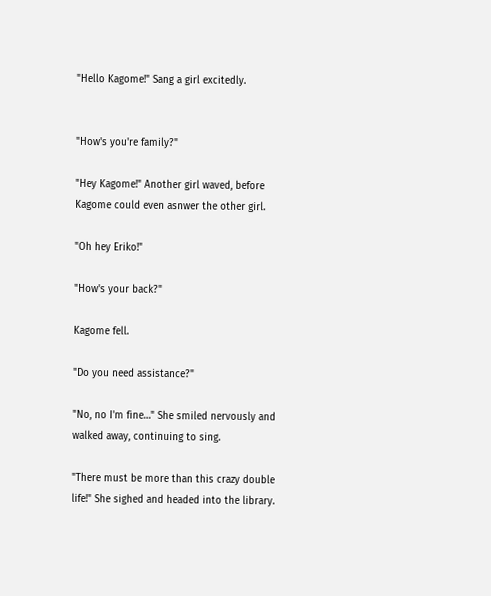"Hello Kagome!" Sang a girl excitedly.


"How's you're family?"

"Hey Kagome!" Another girl waved, before Kagome could even asnwer the other girl.

"Oh hey Eriko!"

"How's your back?"

Kagome fell.

"Do you need assistance?"

"No, no I'm fine…" She smiled nervously and walked away, continuing to sing.

"There must be more than this crazy double life!" She sighed and headed into the library.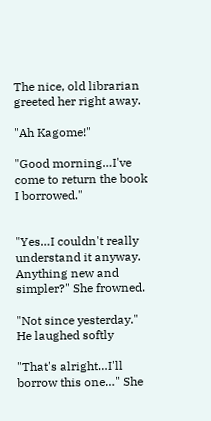The nice, old librarian greeted her right away.

"Ah Kagome!"

"Good morning…I've come to return the book I borrowed."


"Yes…I couldn't really understand it anyway. Anything new and simpler?" She frowned.

"Not since yesterday." He laughed softly

"That's alright…I'll borrow this one…" She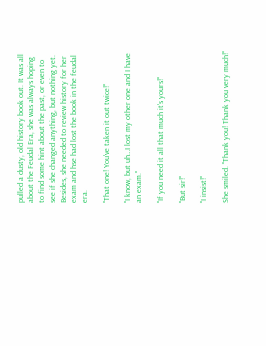pulled a dusty, old history book out. It was all about the Feudal Era, she was always hoping to find some hint about the past, or even to see if she changed anything, but nothing yet. Besides, she needed to review history for her exam and hse had lost the book in the feudal era.

"That one! You've taken it out twice!"

"I know, but uh…I lost my other one and I have an exam."

"If you need it all that much it's yours!"

"But sir!"

"I insist!"

She smiled. "Thank you! Thank you very much!"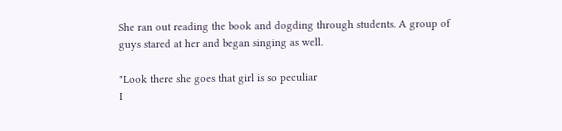She ran out reading the book and dogding through students. A group of guys stared at her and began singing as well.

"Look there she goes that girl is so peculiar
I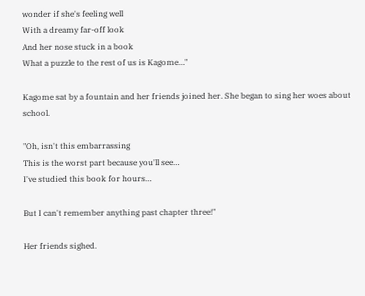wonder if she's feeling well
With a dreamy far-off look
And her nose stuck in a book
What a puzzle to the rest of us is Kagome…"

Kagome sat by a fountain and her friends joined her. She began to sing her woes about school.

"Oh, isn't this embarrassing
This is the worst part because you'll see…
I've studied this book for hours…

But I can't remember anything past chapter three!"

Her friends sighed.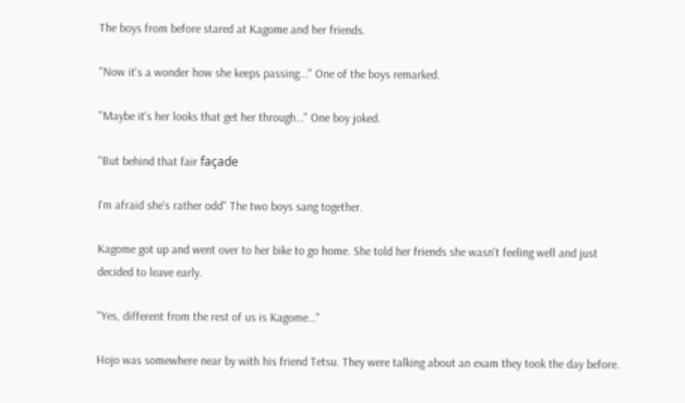The boys from before stared at Kagome and her friends.

"Now it's a wonder how she keeps passing..." One of the boys remarked.

"Maybe it's her looks that get her through…" One boy joked.

"But behind that fair façade

I'm afraid she's rather odd" The two boys sang together.

Kagome got up and went over to her bike to go home. She told her friends she wasn't feeling well and just decided to leave early.

"Yes, different from the rest of us is Kagome…"

Hojo was somewhere near by with his friend Tetsu. They were talking about an exam they took the day before.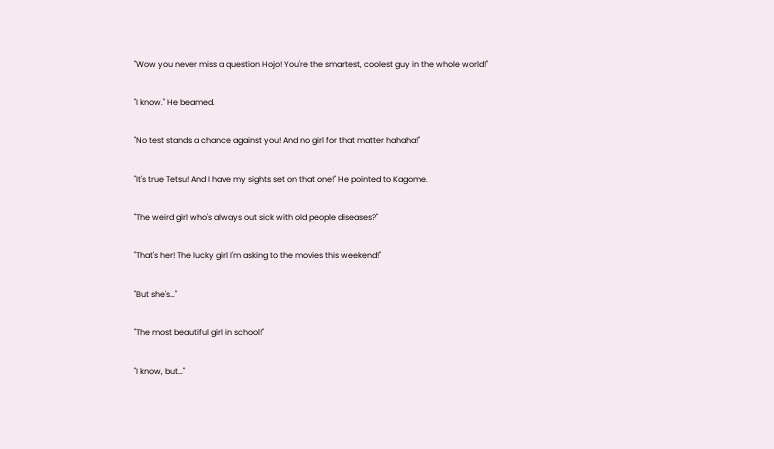"Wow you never miss a question Hojo! You're the smartest, coolest guy in the whole world!"

"I know." He beamed.

"No test stands a chance against you! And no girl for that matter hahaha!"

"It's true Tetsu! And I have my sights set on that one!" He pointed to Kagome.

"The weird girl who's always out sick with old people diseases?"

"That's her! The lucky girl I'm asking to the movies this weekend!"

"But she's…"

"The most beautiful girl in school!"

"I know, but…"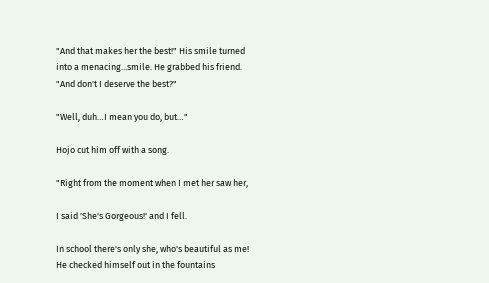"And that makes her the best!" His smile turned into a menacing...smile. He grabbed his friend. "And don't I deserve the best?"

"Well, duh…I mean you do, but…"

Hojo cut him off with a song.

"Right from the moment when I met her saw her,

I said 'She's Gorgeous!' and I fell.

In school there's only she, who's beautiful as me! He checked himself out in the fountains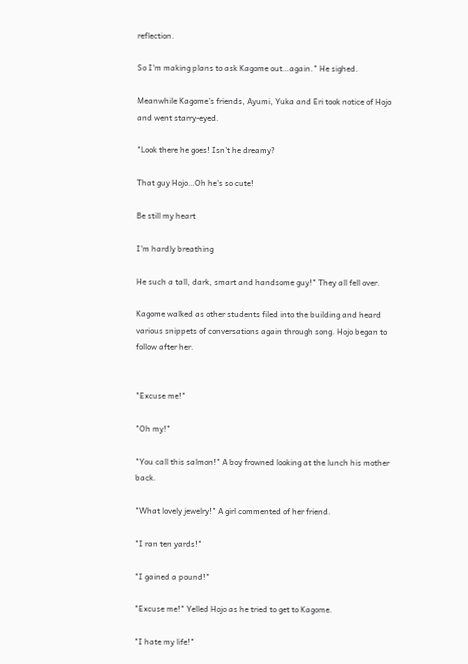reflection.

So I'm making plans to ask Kagome out…again." He sighed.

Meanwhile Kagome's friends, Ayumi, Yuka and Eri took notice of Hojo and went starry-eyed.

"Look there he goes! Isn't he dreamy?

That guy Hojo…Oh he's so cute!

Be still my heart

I'm hardly breathing

He such a tall, dark, smart and handsome guy!" They all fell over.

Kagome walked as other students filed into the building and heard various snippets of conversations again through song. Hojo began to follow after her.


"Excuse me!"

"Oh my!"

"You call this salmon!" A boy frowned looking at the lunch his mother back.

"What lovely jewelry!" A girl commented of her friend.

"I ran ten yards!"

"I gained a pound!"

"Excuse me!" Yelled Hojo as he tried to get to Kagome.

"I hate my life!"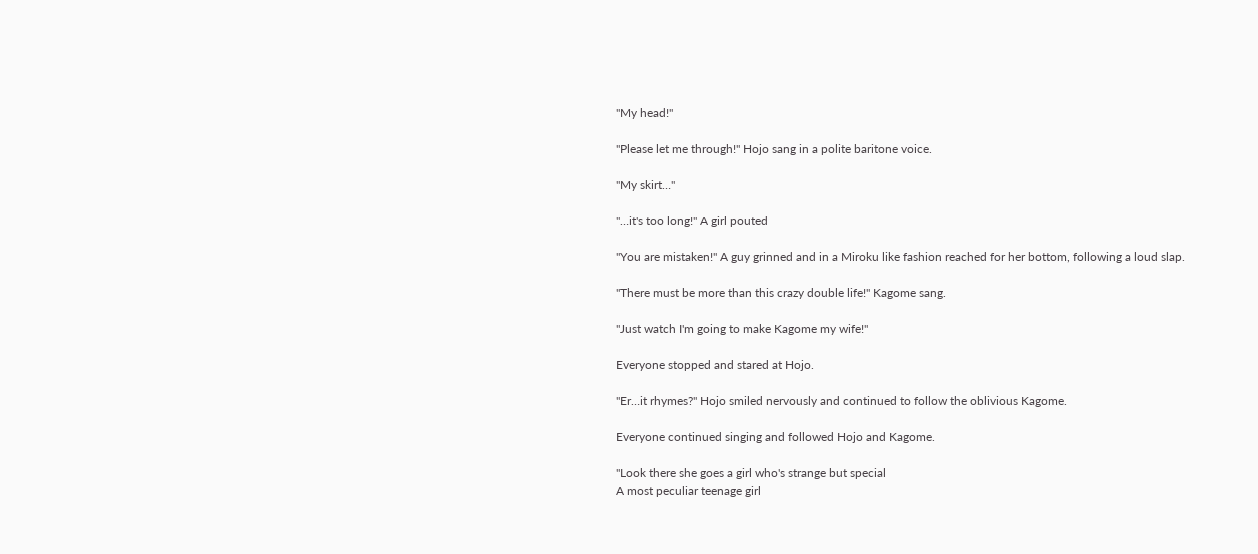"My head!"

"Please let me through!" Hojo sang in a polite baritone voice.

"My skirt…"

"…it's too long!" A girl pouted

"You are mistaken!" A guy grinned and in a Miroku like fashion reached for her bottom, following a loud slap.

"There must be more than this crazy double life!" Kagome sang.

"Just watch I'm going to make Kagome my wife!"

Everyone stopped and stared at Hojo.

"Er…it rhymes?" Hojo smiled nervously and continued to follow the oblivious Kagome.

Everyone continued singing and followed Hojo and Kagome.

"Look there she goes a girl who's strange but special
A most peculiar teenage girl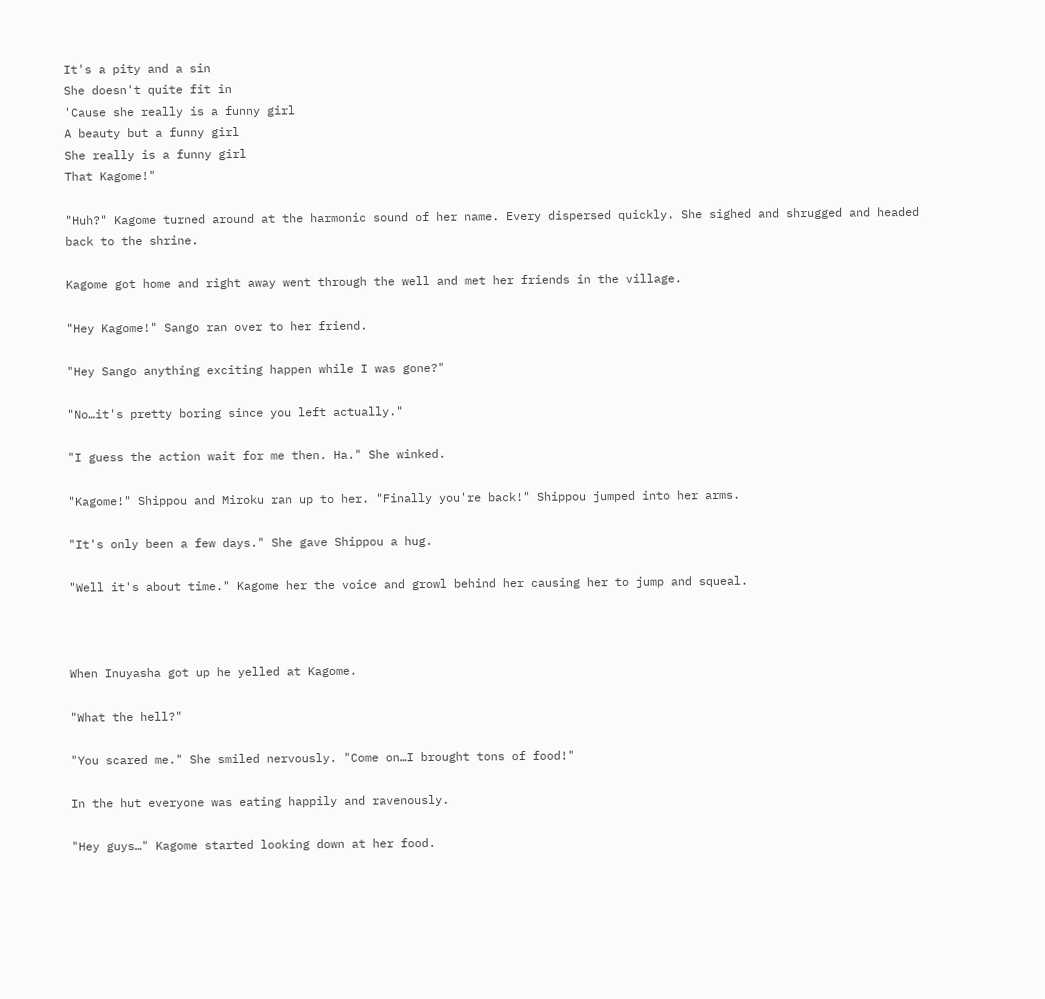It's a pity and a sin
She doesn't quite fit in
'Cause she really is a funny girl
A beauty but a funny girl
She really is a funny girl
That Kagome!"

"Huh?" Kagome turned around at the harmonic sound of her name. Every dispersed quickly. She sighed and shrugged and headed back to the shrine.

Kagome got home and right away went through the well and met her friends in the village.

"Hey Kagome!" Sango ran over to her friend.

"Hey Sango anything exciting happen while I was gone?"

"No…it's pretty boring since you left actually."

"I guess the action wait for me then. Ha." She winked.

"Kagome!" Shippou and Miroku ran up to her. "Finally you're back!" Shippou jumped into her arms.

"It's only been a few days." She gave Shippou a hug.

"Well it's about time." Kagome her the voice and growl behind her causing her to jump and squeal.



When Inuyasha got up he yelled at Kagome.

"What the hell?"

"You scared me." She smiled nervously. "Come on…I brought tons of food!"

In the hut everyone was eating happily and ravenously.

"Hey guys…" Kagome started looking down at her food.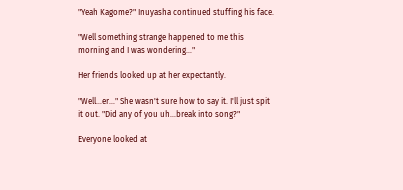"Yeah Kagome?" Inuyasha continued stuffing his face.

"Well something strange happened to me this morning and I was wondering…"

Her friends looked up at her expectantly.

"Well…er…" She wasn't sure how to say it. I'll just spit it out. "Did any of you uh…break into song?"

Everyone looked at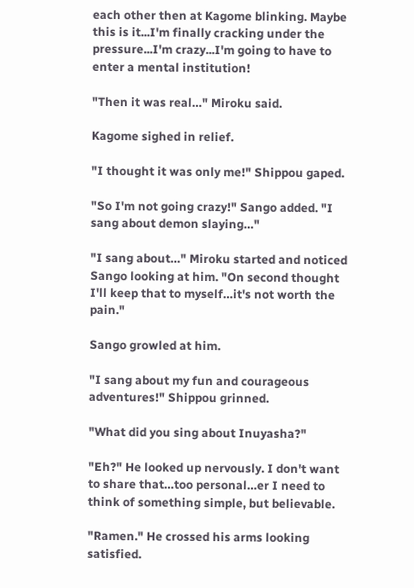each other then at Kagome blinking. Maybe this is it...I'm finally cracking under the pressure...I'm crazy...I'm going to have to enter a mental institution!

"Then it was real…" Miroku said.

Kagome sighed in relief.

"I thought it was only me!" Shippou gaped.

"So I'm not going crazy!" Sango added. "I sang about demon slaying…"

"I sang about…" Miroku started and noticed Sango looking at him. "On second thought I'll keep that to myself…it's not worth the pain."

Sango growled at him.

"I sang about my fun and courageous adventures!" Shippou grinned.

"What did you sing about Inuyasha?"

"Eh?" He looked up nervously. I don't want to share that…too personal…er I need to think of something simple, but believable.

"Ramen." He crossed his arms looking satisfied.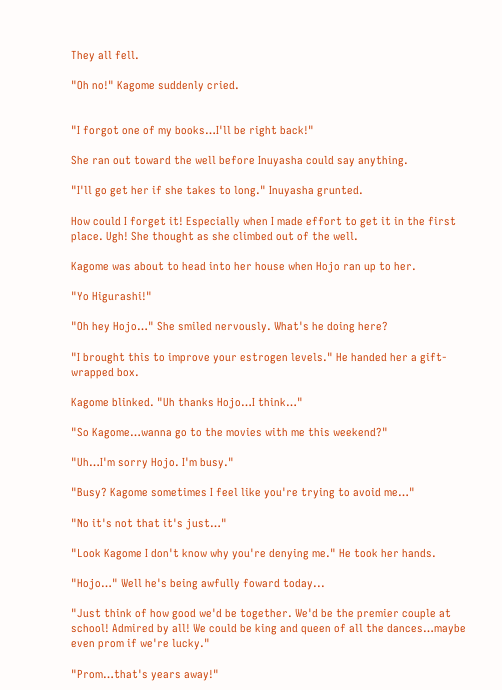They all fell.

"Oh no!" Kagome suddenly cried.


"I forgot one of my books…I'll be right back!"

She ran out toward the well before Inuyasha could say anything.

"I'll go get her if she takes to long." Inuyasha grunted.

How could I forget it! Especially when I made effort to get it in the first place. Ugh! She thought as she climbed out of the well.

Kagome was about to head into her house when Hojo ran up to her.

"Yo Higurashi!"

"Oh hey Hojo…" She smiled nervously. What's he doing here?

"I brought this to improve your estrogen levels." He handed her a gift-wrapped box.

Kagome blinked. "Uh thanks Hojo…I think…"

"So Kagome…wanna go to the movies with me this weekend?"

"Uh…I'm sorry Hojo. I'm busy."

"Busy? Kagome sometimes I feel like you're trying to avoid me…"

"No it's not that it's just…"

"Look Kagome I don't know why you're denying me." He took her hands.

"Hojo…" Well he's being awfully foward today...

"Just think of how good we'd be together. We'd be the premier couple at school! Admired by all! We could be king and queen of all the dances…maybe even prom if we're lucky."

"Prom…that's years away!"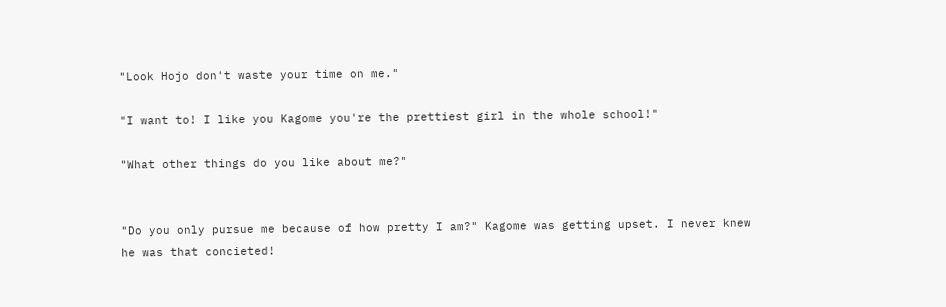"Look Hojo don't waste your time on me."

"I want to! I like you Kagome you're the prettiest girl in the whole school!"

"What other things do you like about me?"


"Do you only pursue me because of how pretty I am?" Kagome was getting upset. I never knew he was that concieted!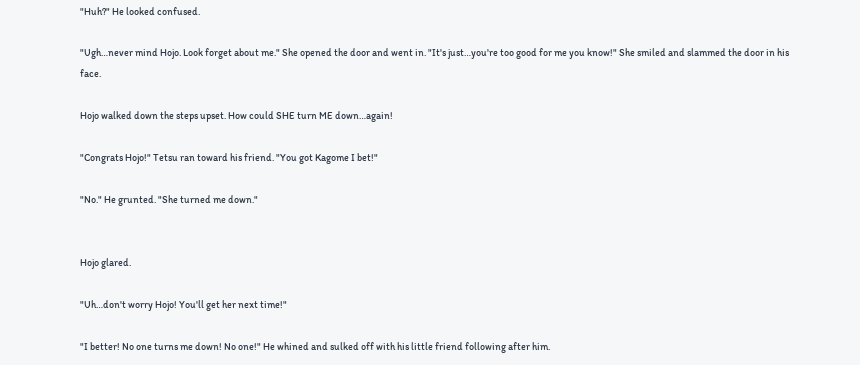"Huh?" He looked confused.

"Ugh…never mind Hojo. Look forget about me." She opened the door and went in. "It's just…you're too good for me you know!" She smiled and slammed the door in his face.

Hojo walked down the steps upset. How could SHE turn ME down…again!

"Congrats Hojo!" Tetsu ran toward his friend. "You got Kagome I bet!"

"No." He grunted. "She turned me down."


Hojo glared.

"Uh…don't worry Hojo! You'll get her next time!"

"I better! No one turns me down! No one!" He whined and sulked off with his little friend following after him.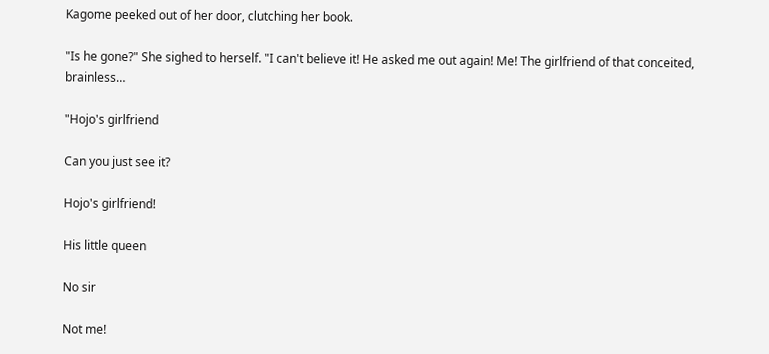Kagome peeked out of her door, clutching her book.

"Is he gone?" She sighed to herself. "I can't believe it! He asked me out again! Me! The girlfriend of that conceited, brainless…

"Hojo's girlfriend

Can you just see it?

Hojo's girlfriend!

His little queen

No sir

Not me!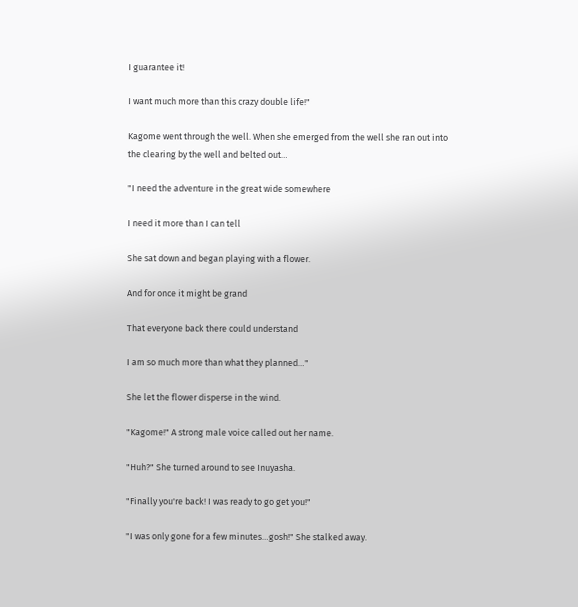I guarantee it!

I want much more than this crazy double life!"

Kagome went through the well. When she emerged from the well she ran out into the clearing by the well and belted out…

"I need the adventure in the great wide somewhere

I need it more than I can tell

She sat down and began playing with a flower.

And for once it might be grand

That everyone back there could understand

I am so much more than what they planned…"

She let the flower disperse in the wind.

"Kagome!" A strong male voice called out her name.

"Huh?" She turned around to see Inuyasha.

"Finally you're back! I was ready to go get you!"

"I was only gone for a few minutes…gosh!" She stalked away.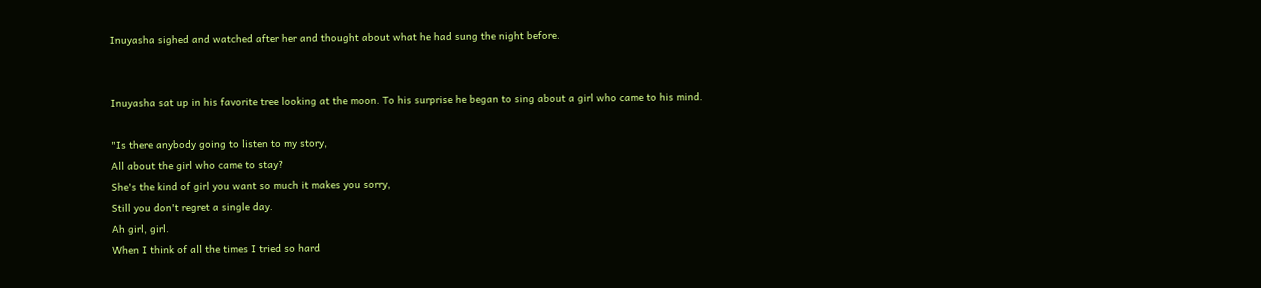Inuyasha sighed and watched after her and thought about what he had sung the night before.


Inuyasha sat up in his favorite tree looking at the moon. To his surprise he began to sing about a girl who came to his mind.

"Is there anybody going to listen to my story,
All about the girl who came to stay?
She's the kind of girl you want so much it makes you sorry,
Still you don't regret a single day.
Ah girl, girl.
When I think of all the times I tried so hard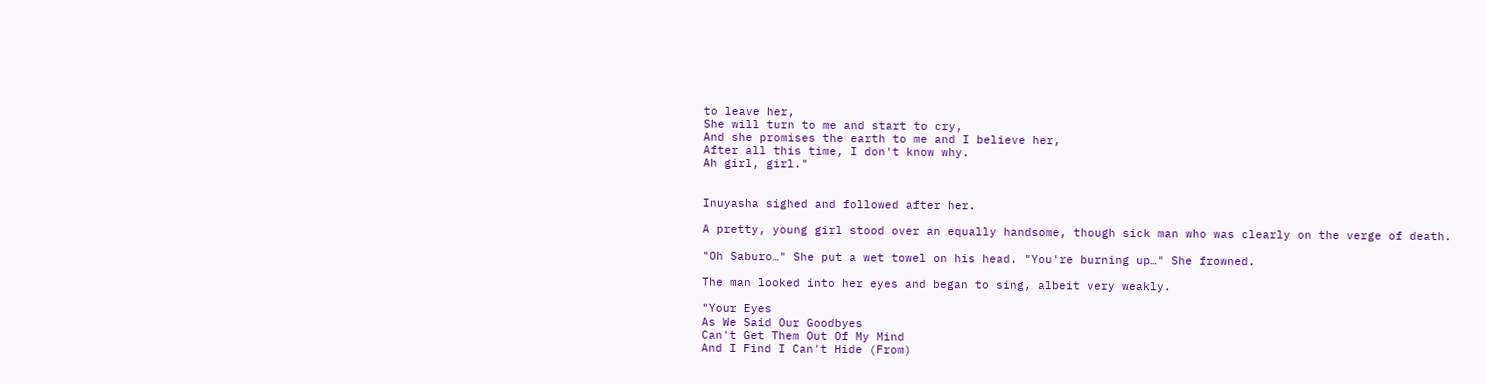to leave her,
She will turn to me and start to cry,
And she promises the earth to me and I believe her,
After all this time, I don't know why.
Ah girl, girl."


Inuyasha sighed and followed after her.

A pretty, young girl stood over an equally handsome, though sick man who was clearly on the verge of death.

"Oh Saburo…" She put a wet towel on his head. "You're burning up…" She frowned.

The man looked into her eyes and began to sing, albeit very weakly.

"Your Eyes
As We Said Our Goodbyes
Can't Get Them Out Of My Mind
And I Find I Can't Hide (From)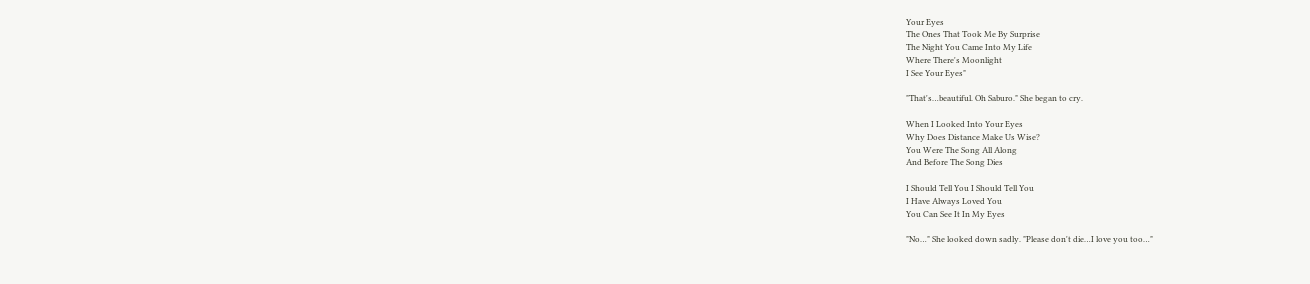Your Eyes
The Ones That Took Me By Surprise
The Night You Came Into My Life
Where There's Moonlight
I See Your Eyes"

"That's…beautiful. Oh Saburo." She began to cry.

When I Looked Into Your Eyes
Why Does Distance Make Us Wise?
You Were The Song All Along
And Before The Song Dies

I Should Tell You I Should Tell You
I Have Always Loved You
You Can See It In My Eyes

"No…" She looked down sadly. "Please don't die…I love you too…"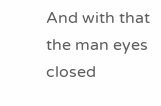And with that the man eyes closed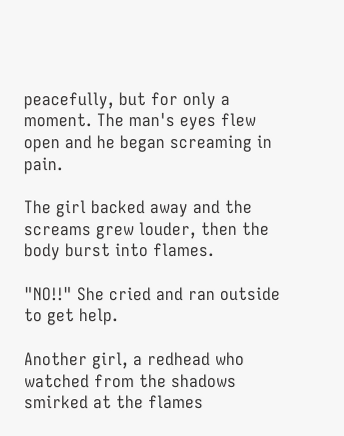peacefully, but for only a moment. The man's eyes flew open and he began screaming in pain.

The girl backed away and the screams grew louder, then the body burst into flames.

"NO!!" She cried and ran outside to get help.

Another girl, a redhead who watched from the shadows smirked at the flames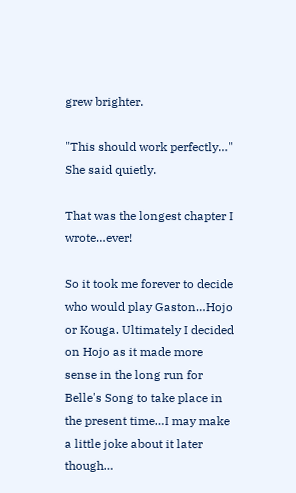grew brighter.

"This should work perfectly…" She said quietly.

That was the longest chapter I wrote…ever!

So it took me forever to decide who would play Gaston…Hojo or Kouga. Ultimately I decided on Hojo as it made more sense in the long run for Belle's Song to take place in the present time…I may make a little joke about it later though…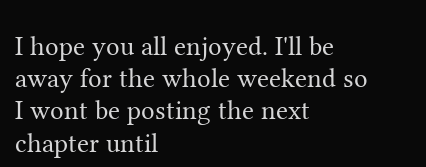I hope you all enjoyed. I'll be away for the whole weekend so I wont be posting the next chapter until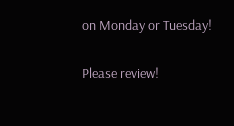on Monday or Tuesday!

Please review!